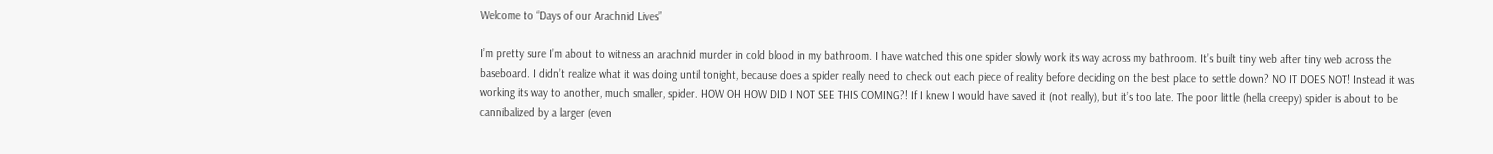Welcome to “Days of our Arachnid Lives”

I’m pretty sure I’m about to witness an arachnid murder in cold blood in my bathroom. I have watched this one spider slowly work its way across my bathroom. It’s built tiny web after tiny web across the baseboard. I didn’t realize what it was doing until tonight, because does a spider really need to check out each piece of reality before deciding on the best place to settle down? NO IT DOES NOT! Instead it was working its way to another, much smaller, spider. HOW OH HOW DID I NOT SEE THIS COMING?! If I knew I would have saved it (not really), but it’s too late. The poor little (hella creepy) spider is about to be cannibalized by a larger (even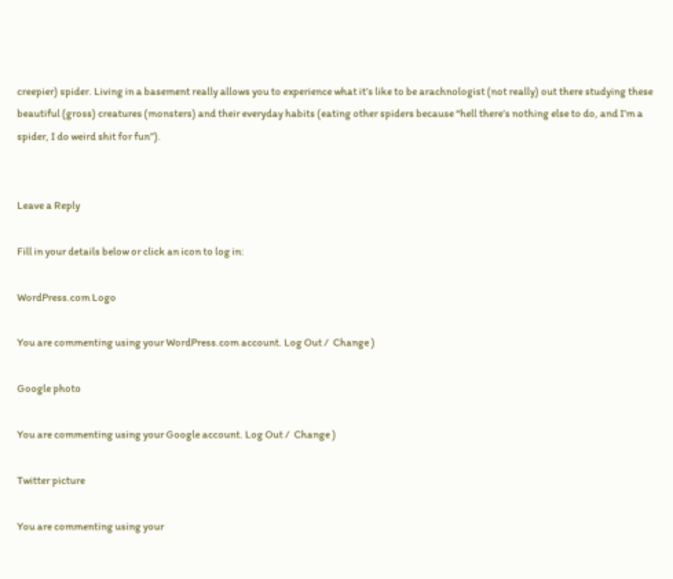creepier) spider. Living in a basement really allows you to experience what it’s like to be arachnologist (not really) out there studying these beautiful (gross) creatures (monsters) and their everyday habits (eating other spiders because “hell there’s nothing else to do, and I’m a spider, I do weird shit for fun”).


Leave a Reply

Fill in your details below or click an icon to log in:

WordPress.com Logo

You are commenting using your WordPress.com account. Log Out /  Change )

Google photo

You are commenting using your Google account. Log Out /  Change )

Twitter picture

You are commenting using your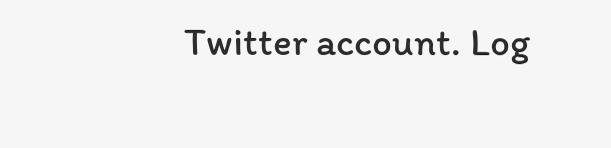Twitter account. Log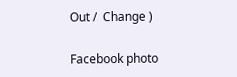Out /  Change )

Facebook photo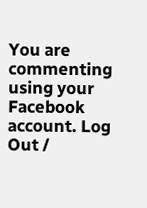You are commenting using your Facebook account. Log Out /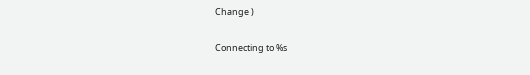Change )

Connecting to %s